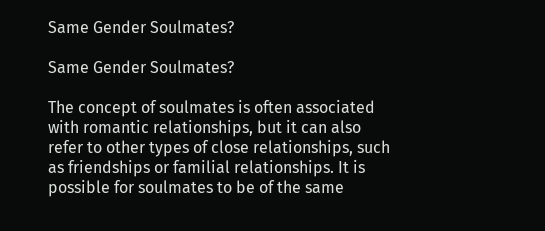Same Gender Soulmates?

Same Gender Soulmates?

The concept of soulmates is often associated with romantic relationships, but it can also refer to other types of close relationships, such as friendships or familial relationships. It is possible for soulmates to be of the same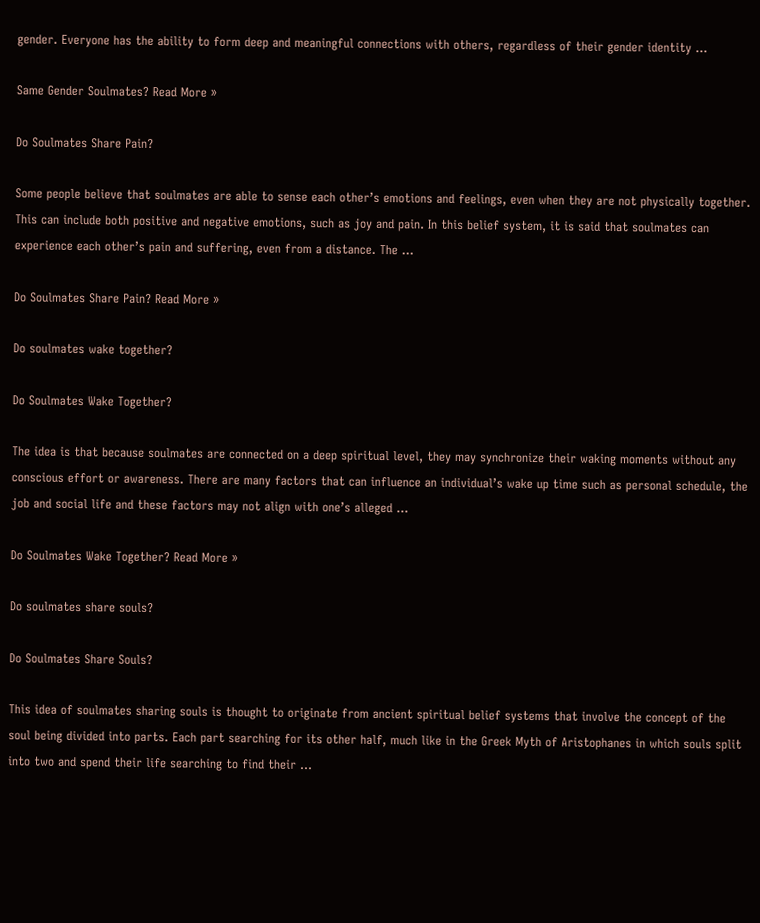gender. Everyone has the ability to form deep and meaningful connections with others, regardless of their gender identity …

Same Gender Soulmates? Read More »

Do Soulmates Share Pain?

Some people believe that soulmates are able to sense each other’s emotions and feelings, even when they are not physically together. This can include both positive and negative emotions, such as joy and pain. In this belief system, it is said that soulmates can experience each other’s pain and suffering, even from a distance. The …

Do Soulmates Share Pain? Read More »

Do soulmates wake together?

Do Soulmates Wake Together?

The idea is that because soulmates are connected on a deep spiritual level, they may synchronize their waking moments without any conscious effort or awareness. There are many factors that can influence an individual’s wake up time such as personal schedule, the job and social life and these factors may not align with one’s alleged …

Do Soulmates Wake Together? Read More »

Do soulmates share souls?

Do Soulmates Share Souls?

This idea of soulmates sharing souls is thought to originate from ancient spiritual belief systems that involve the concept of the soul being divided into parts. Each part searching for its other half, much like in the Greek Myth of Aristophanes in which souls split into two and spend their life searching to find their …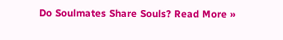Do Soulmates Share Souls? Read More »